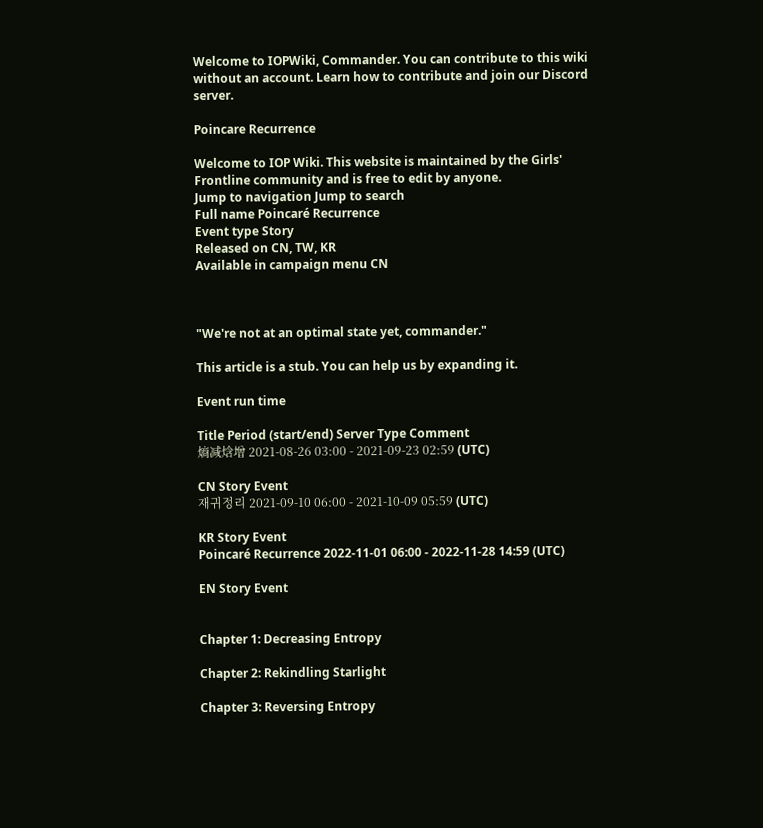Welcome to IOPWiki, Commander. You can contribute to this wiki without an account. Learn how to contribute and join our Discord server.

Poincare Recurrence

Welcome to IOP Wiki. This website is maintained by the Girls' Frontline community and is free to edit by anyone.
Jump to navigation Jump to search
Full name Poincaré Recurrence
Event type Story
Released on CN, TW, KR
Available in campaign menu CN



"We're not at an optimal state yet, commander."

This article is a stub. You can help us by expanding it.

Event run time

Title Period (start/end) Server Type Comment
熵减焓增 2021-08-26 03:00 - 2021-09-23 02:59 (UTC)

CN Story Event
재귀정리 2021-09-10 06:00 - 2021-10-09 05:59 (UTC)

KR Story Event
Poincaré Recurrence 2022-11-01 06:00 - 2022-11-28 14:59 (UTC)

EN Story Event


Chapter 1: Decreasing Entropy

Chapter 2: Rekindling Starlight

Chapter 3: Reversing Entropy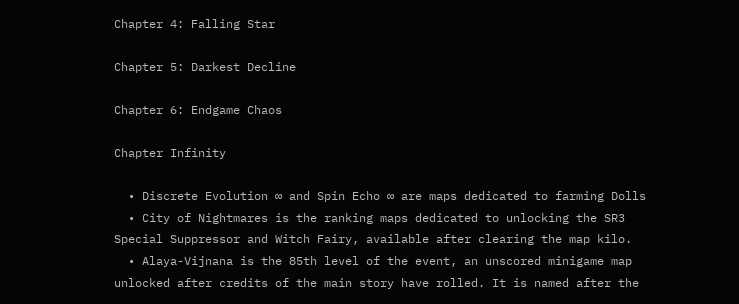Chapter 4: Falling Star

Chapter 5: Darkest Decline

Chapter 6: Endgame Chaos

Chapter Infinity

  • Discrete Evolution ∞ and Spin Echo ∞ are maps dedicated to farming Dolls
  • City of Nightmares is the ranking maps dedicated to unlocking the SR3 Special Suppressor and Witch Fairy, available after clearing the map kilo.
  • Alaya-Vijnana is the 85th level of the event, an unscored minigame map unlocked after credits of the main story have rolled. It is named after the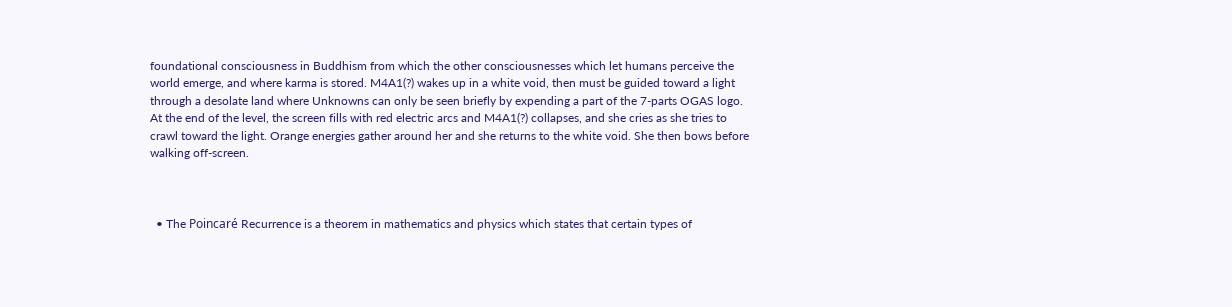foundational consciousness in Buddhism from which the other consciousnesses which let humans perceive the world emerge, and where karma is stored. M4A1(?) wakes up in a white void, then must be guided toward a light through a desolate land where Unknowns can only be seen briefly by expending a part of the 7-parts OGAS logo. At the end of the level, the screen fills with red electric arcs and M4A1(?) collapses, and she cries as she tries to crawl toward the light. Orange energies gather around her and she returns to the white void. She then bows before walking off-screen.



  • The Poincaré Recurrence is a theorem in mathematics and physics which states that certain types of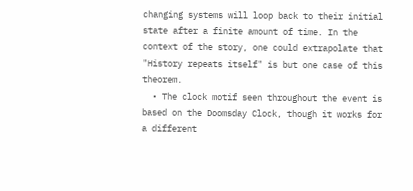changing systems will loop back to their initial state after a finite amount of time. In the context of the story, one could extrapolate that "History repeats itself" is but one case of this theorem.
  • The clock motif seen throughout the event is based on the Doomsday Clock, though it works for a different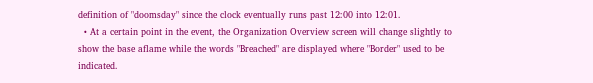definition of "doomsday" since the clock eventually runs past 12:00 into 12:01.
  • At a certain point in the event, the Organization Overview screen will change slightly to show the base aflame while the words "Breached" are displayed where "Border" used to be indicated.